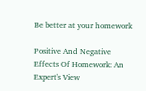Be better at your homework

Positive And Negative Effects Of Homework: An Expert's View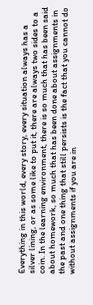Everything in this world, every story, every situation always has a silver lining, or as some like to put it, there are always two sides to a coin. In the learning environment, there is so much that has been said about homework, so much that has been done about assignments in the past and one thing that still persists is the fact that you cannot do without assignments if you are in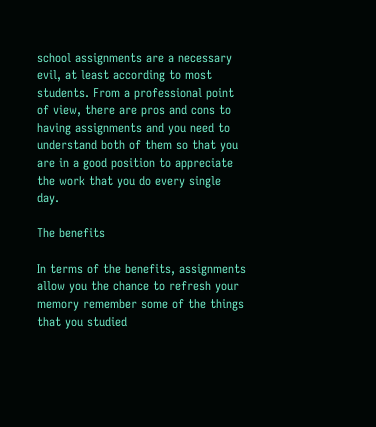school assignments are a necessary evil, at least according to most students. From a professional point of view, there are pros and cons to having assignments and you need to understand both of them so that you are in a good position to appreciate the work that you do every single day.

The benefits

In terms of the benefits, assignments allow you the chance to refresh your memory remember some of the things that you studied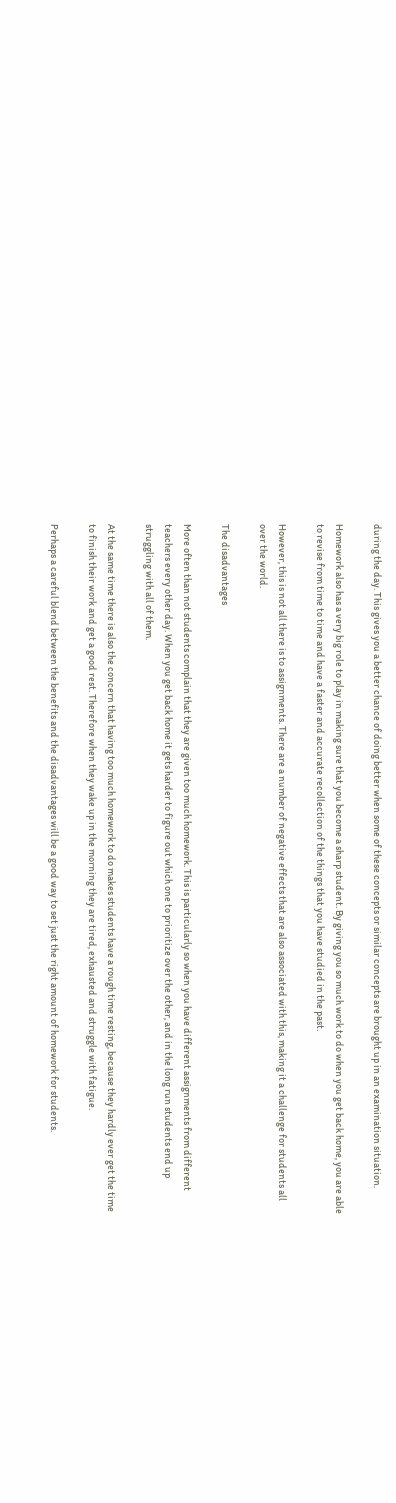during the day. This gives you a better chance of doing better when some of these concepts or similar concepts are brought up in an examination situation.

Homework also has a very big role to play in making sure that you become a sharp student. By giving you so much work to do when you get back home, you are able to revise from time to time and have a faster and accurate recollection of the things that you have studied in the past.

However, this is not all there is to assignments. There are a number of negative effects that are also associated with this, making it a challenge for students all over the world.

The disadvantages

More often than not students complain that they are given too much homework. This is particularly so when you have different assignments from different teachers every other day. When you get back home it gets harder to figure out which one to prioritize over the other, and in the long run students end up struggling with all of them.

At the same time there is also the concern that having too much homework to do makes students have a rough time resting, because they hardly ever get the time to finish their work and get a good rest. Therefore when they wake up in the morning they are tired, exhausted and struggle with fatigue.

Perhaps a careful blend between the benefits and the disadvantages will be a good way to set just the right amount of homework for students.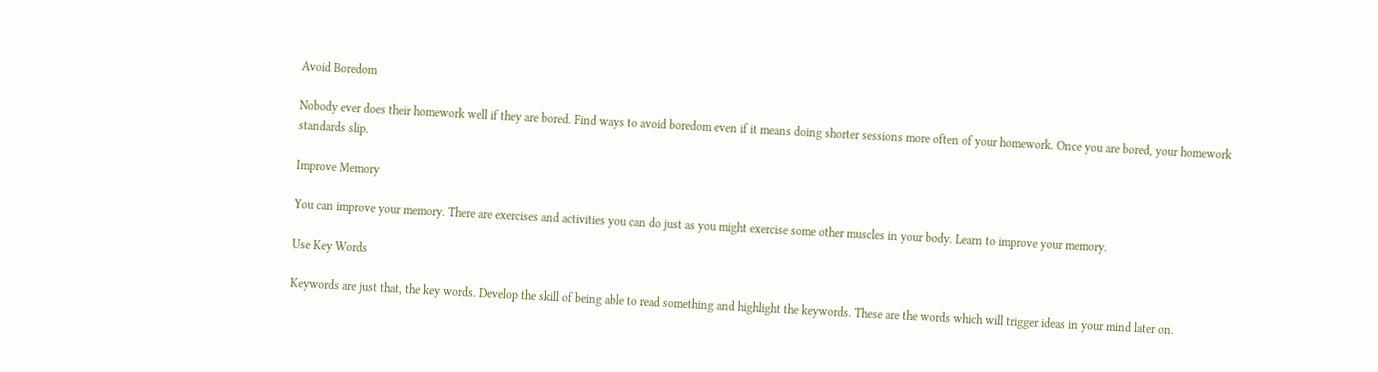Avoid Boredom

Nobody ever does their homework well if they are bored. Find ways to avoid boredom even if it means doing shorter sessions more often of your homework. Once you are bored, your homework standards slip.

Improve Memory

You can improve your memory. There are exercises and activities you can do just as you might exercise some other muscles in your body. Learn to improve your memory.

Use Key Words

Keywords are just that, the key words. Develop the skill of being able to read something and highlight the keywords. These are the words which will trigger ideas in your mind later on.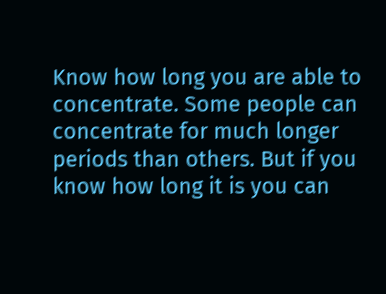Know how long you are able to concentrate. Some people can concentrate for much longer periods than others. But if you know how long it is you can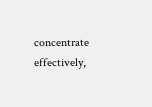concentrate effectively,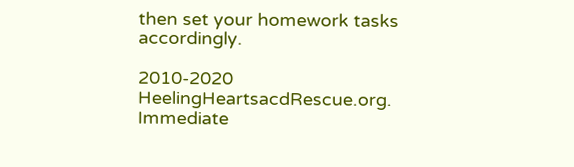then set your homework tasks accordingly.

2010-2020 HeelingHeartsacdRescue.org. Immediate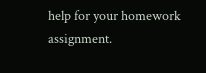help for your homework assignment.